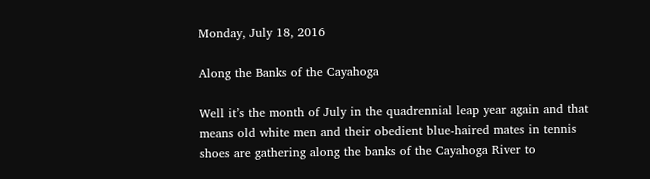Monday, July 18, 2016

Along the Banks of the Cayahoga

Well it’s the month of July in the quadrennial leap year again and that means old white men and their obedient blue-haired mates in tennis shoes are gathering along the banks of the Cayahoga River to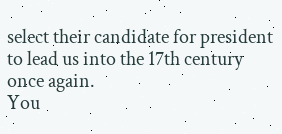select their candidate for president to lead us into the 17th century once again.
You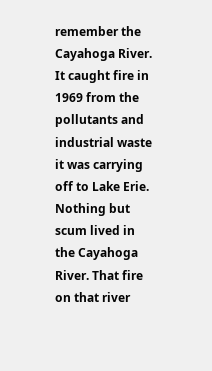remember the Cayahoga River. It caught fire in 1969 from the pollutants and industrial waste it was carrying off to Lake Erie. Nothing but scum lived in the Cayahoga River. That fire on that river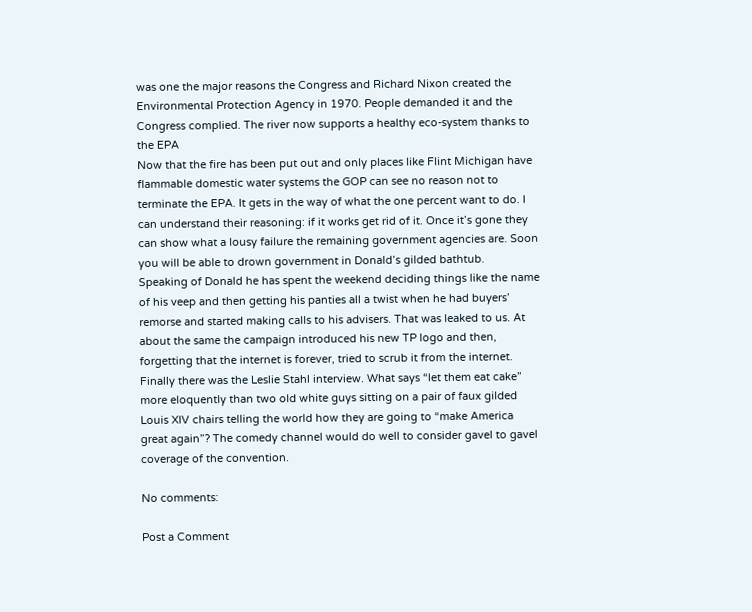was one the major reasons the Congress and Richard Nixon created the Environmental Protection Agency in 1970. People demanded it and the Congress complied. The river now supports a healthy eco-system thanks to the EPA
Now that the fire has been put out and only places like Flint Michigan have flammable domestic water systems the GOP can see no reason not to terminate the EPA. It gets in the way of what the one percent want to do. I can understand their reasoning: if it works get rid of it. Once it’s gone they can show what a lousy failure the remaining government agencies are. Soon you will be able to drown government in Donald’s gilded bathtub.
Speaking of Donald he has spent the weekend deciding things like the name of his veep and then getting his panties all a twist when he had buyers’ remorse and started making calls to his advisers. That was leaked to us. At about the same the campaign introduced his new TP logo and then, forgetting that the internet is forever, tried to scrub it from the internet. Finally there was the Leslie Stahl interview. What says “let them eat cake” more eloquently than two old white guys sitting on a pair of faux gilded Louis XIV chairs telling the world how they are going to “make America great again”? The comedy channel would do well to consider gavel to gavel coverage of the convention.

No comments:

Post a Comment